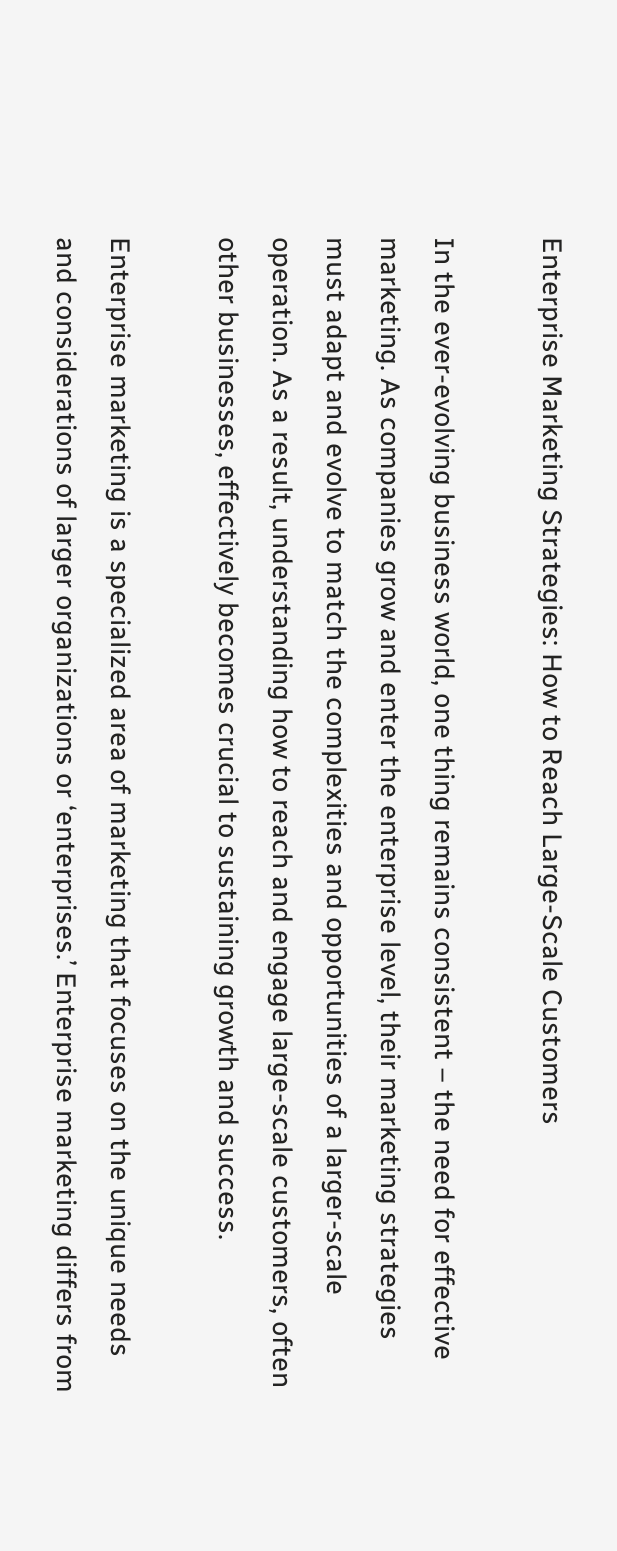Enterprise Marketing Strategies: How to Reach Large-Scale Customers

In the ever-evolving business world, one thing remains consistent – the need for effective marketing. As companies grow and enter the enterprise level, their marketing strategies must adapt and evolve to match the complexities and opportunities of a larger-scale operation. As a result, understanding how to reach and engage large-scale customers, often other businesses, effectively becomes crucial to sustaining growth and success.

Enterprise marketing is a specialized area of marketing that focuses on the unique needs and considerations of larger organizations or ‘enterprises.’ Enterprise marketing differs from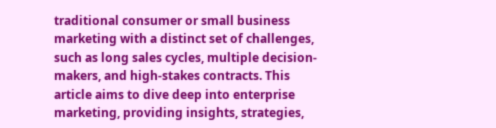traditional consumer or small business marketing with a distinct set of challenges, such as long sales cycles, multiple decision-makers, and high-stakes contracts. This article aims to dive deep into enterprise marketing, providing insights, strategies,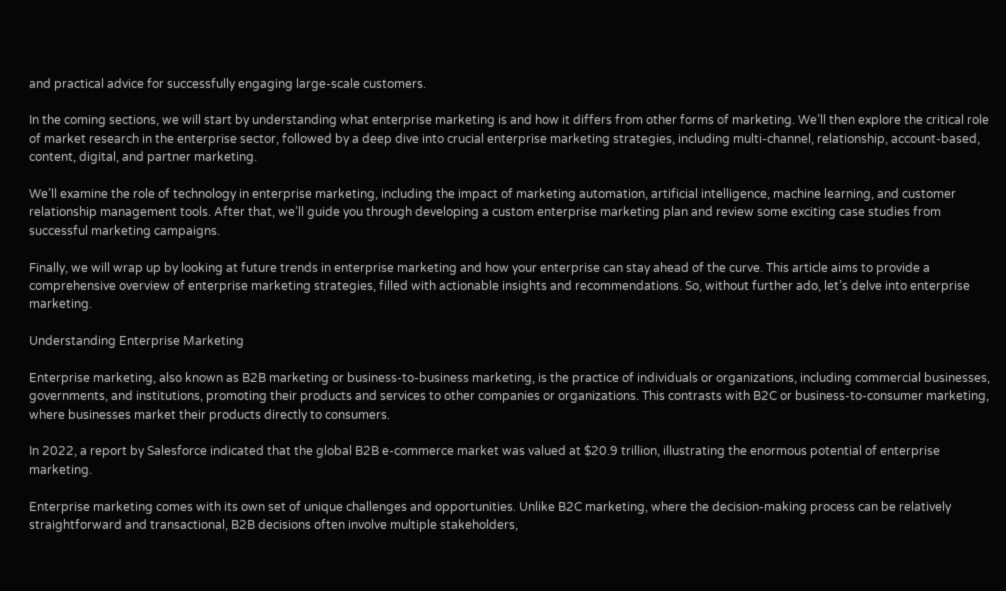and practical advice for successfully engaging large-scale customers.

In the coming sections, we will start by understanding what enterprise marketing is and how it differs from other forms of marketing. We’ll then explore the critical role of market research in the enterprise sector, followed by a deep dive into crucial enterprise marketing strategies, including multi-channel, relationship, account-based, content, digital, and partner marketing.

We’ll examine the role of technology in enterprise marketing, including the impact of marketing automation, artificial intelligence, machine learning, and customer relationship management tools. After that, we’ll guide you through developing a custom enterprise marketing plan and review some exciting case studies from successful marketing campaigns.

Finally, we will wrap up by looking at future trends in enterprise marketing and how your enterprise can stay ahead of the curve. This article aims to provide a comprehensive overview of enterprise marketing strategies, filled with actionable insights and recommendations. So, without further ado, let’s delve into enterprise marketing.

Understanding Enterprise Marketing

Enterprise marketing, also known as B2B marketing or business-to-business marketing, is the practice of individuals or organizations, including commercial businesses, governments, and institutions, promoting their products and services to other companies or organizations. This contrasts with B2C or business-to-consumer marketing, where businesses market their products directly to consumers.

In 2022, a report by Salesforce indicated that the global B2B e-commerce market was valued at $20.9 trillion, illustrating the enormous potential of enterprise marketing.

Enterprise marketing comes with its own set of unique challenges and opportunities. Unlike B2C marketing, where the decision-making process can be relatively straightforward and transactional, B2B decisions often involve multiple stakeholders,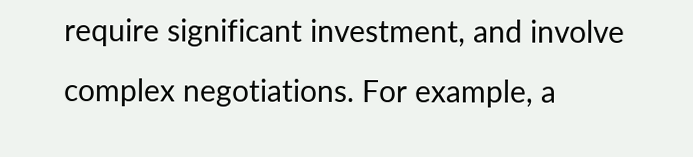require significant investment, and involve complex negotiations. For example, a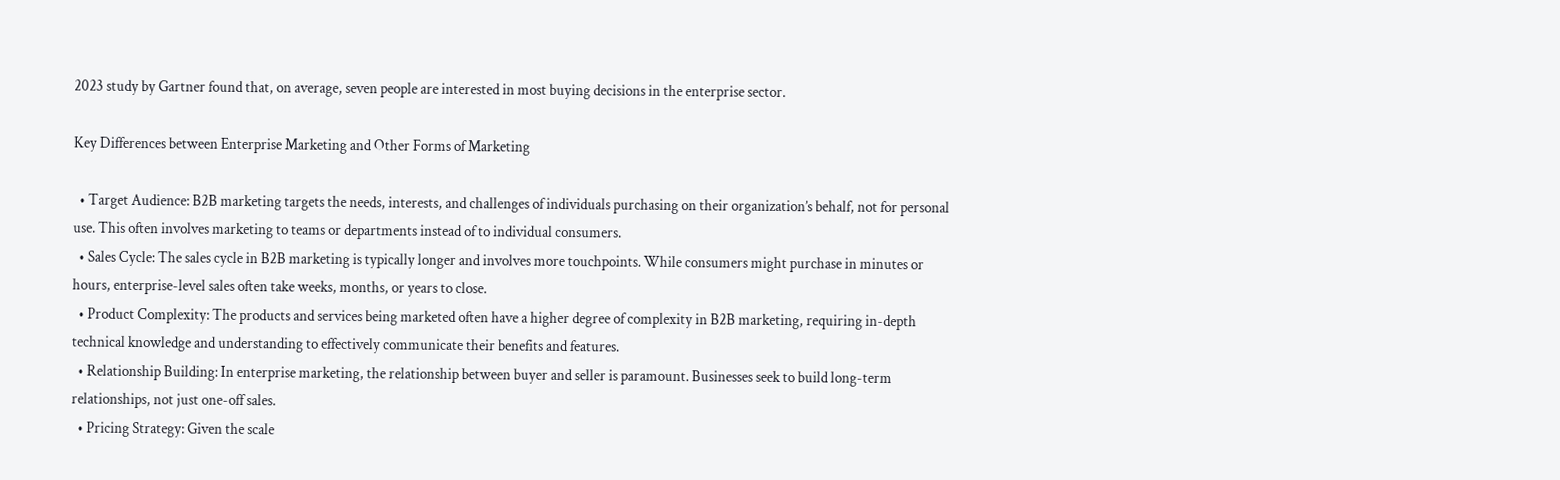2023 study by Gartner found that, on average, seven people are interested in most buying decisions in the enterprise sector.

Key Differences between Enterprise Marketing and Other Forms of Marketing

  • Target Audience: B2B marketing targets the needs, interests, and challenges of individuals purchasing on their organization’s behalf, not for personal use. This often involves marketing to teams or departments instead of to individual consumers.
  • Sales Cycle: The sales cycle in B2B marketing is typically longer and involves more touchpoints. While consumers might purchase in minutes or hours, enterprise-level sales often take weeks, months, or years to close.
  • Product Complexity: The products and services being marketed often have a higher degree of complexity in B2B marketing, requiring in-depth technical knowledge and understanding to effectively communicate their benefits and features.
  • Relationship Building: In enterprise marketing, the relationship between buyer and seller is paramount. Businesses seek to build long-term relationships, not just one-off sales.
  • Pricing Strategy: Given the scale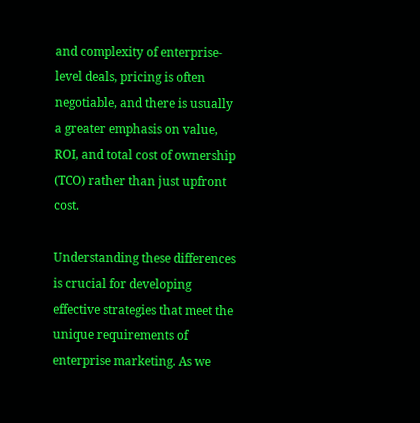and complexity of enterprise-level deals, pricing is often negotiable, and there is usually a greater emphasis on value, ROI, and total cost of ownership (TCO) rather than just upfront cost.

Understanding these differences is crucial for developing effective strategies that meet the unique requirements of enterprise marketing. As we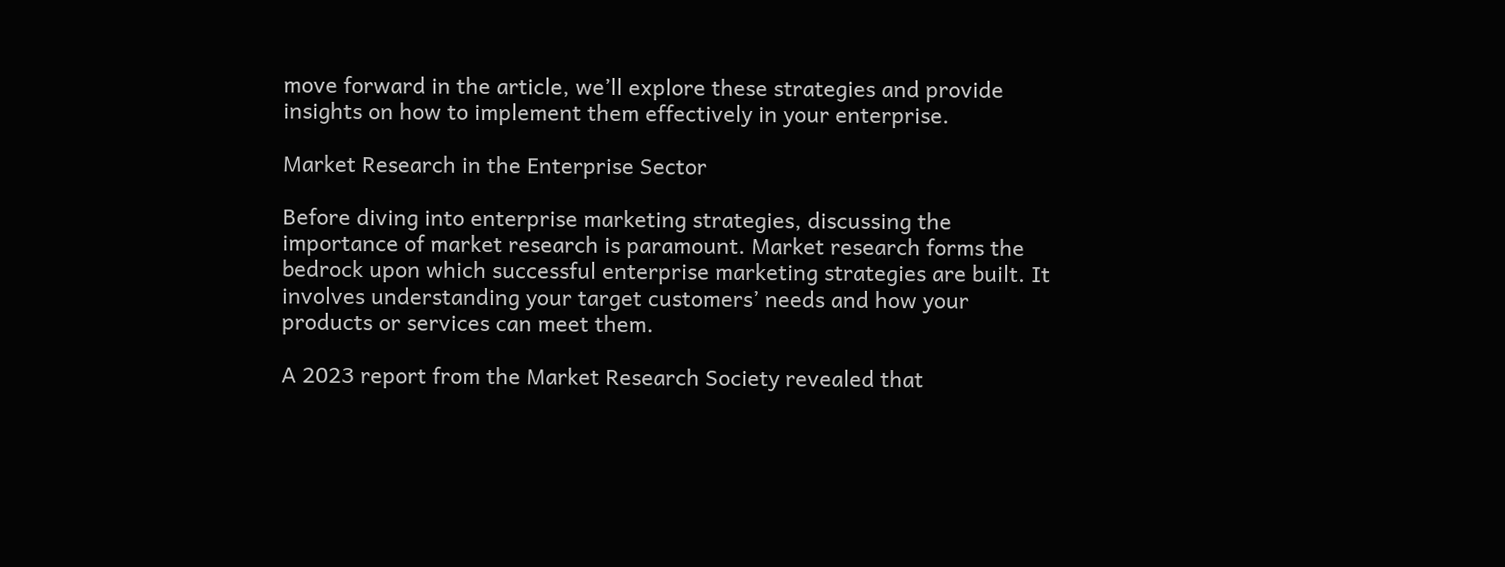move forward in the article, we’ll explore these strategies and provide insights on how to implement them effectively in your enterprise.

Market Research in the Enterprise Sector

Before diving into enterprise marketing strategies, discussing the importance of market research is paramount. Market research forms the bedrock upon which successful enterprise marketing strategies are built. It involves understanding your target customers’ needs and how your products or services can meet them.

A 2023 report from the Market Research Society revealed that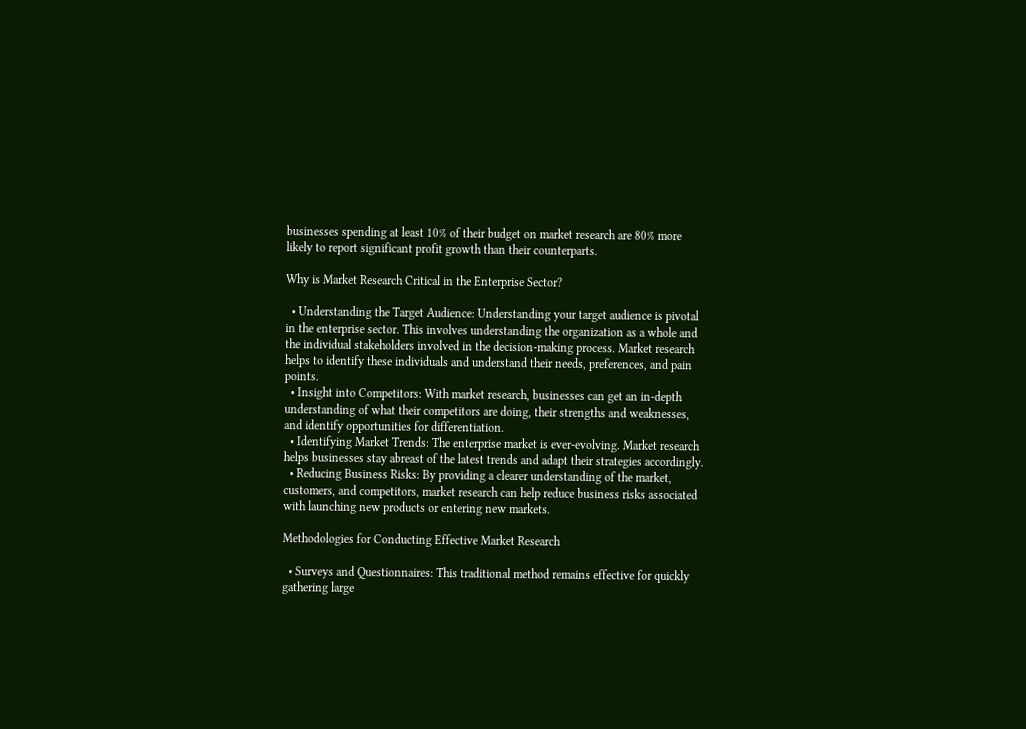businesses spending at least 10% of their budget on market research are 80% more likely to report significant profit growth than their counterparts.

Why is Market Research Critical in the Enterprise Sector?

  • Understanding the Target Audience: Understanding your target audience is pivotal in the enterprise sector. This involves understanding the organization as a whole and the individual stakeholders involved in the decision-making process. Market research helps to identify these individuals and understand their needs, preferences, and pain points.
  • Insight into Competitors: With market research, businesses can get an in-depth understanding of what their competitors are doing, their strengths and weaknesses, and identify opportunities for differentiation.
  • Identifying Market Trends: The enterprise market is ever-evolving. Market research helps businesses stay abreast of the latest trends and adapt their strategies accordingly.
  • Reducing Business Risks: By providing a clearer understanding of the market, customers, and competitors, market research can help reduce business risks associated with launching new products or entering new markets.

Methodologies for Conducting Effective Market Research

  • Surveys and Questionnaires: This traditional method remains effective for quickly gathering large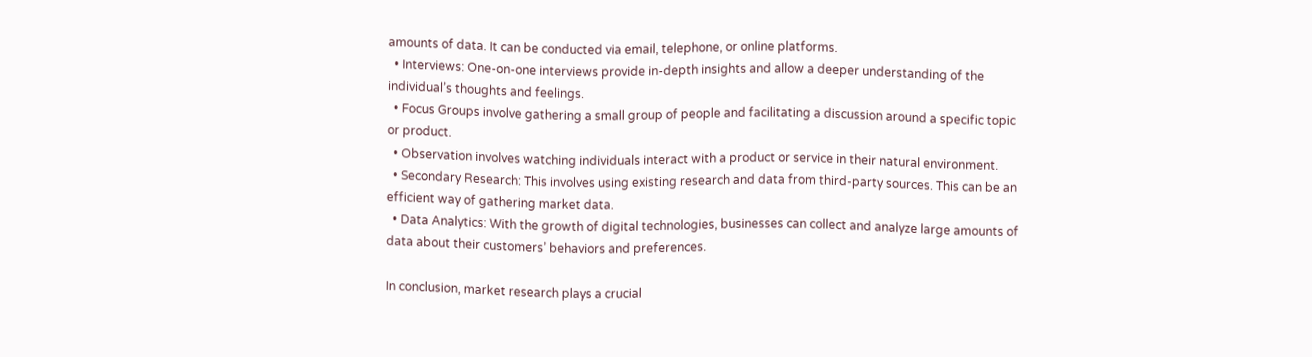amounts of data. It can be conducted via email, telephone, or online platforms.
  • Interviews: One-on-one interviews provide in-depth insights and allow a deeper understanding of the individual’s thoughts and feelings.
  • Focus Groups involve gathering a small group of people and facilitating a discussion around a specific topic or product.
  • Observation involves watching individuals interact with a product or service in their natural environment.
  • Secondary Research: This involves using existing research and data from third-party sources. This can be an efficient way of gathering market data.
  • Data Analytics: With the growth of digital technologies, businesses can collect and analyze large amounts of data about their customers’ behaviors and preferences.

In conclusion, market research plays a crucial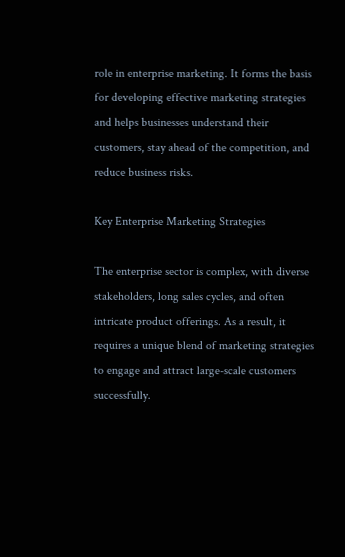role in enterprise marketing. It forms the basis for developing effective marketing strategies and helps businesses understand their customers, stay ahead of the competition, and reduce business risks.

Key Enterprise Marketing Strategies

The enterprise sector is complex, with diverse stakeholders, long sales cycles, and often intricate product offerings. As a result, it requires a unique blend of marketing strategies to engage and attract large-scale customers successfully.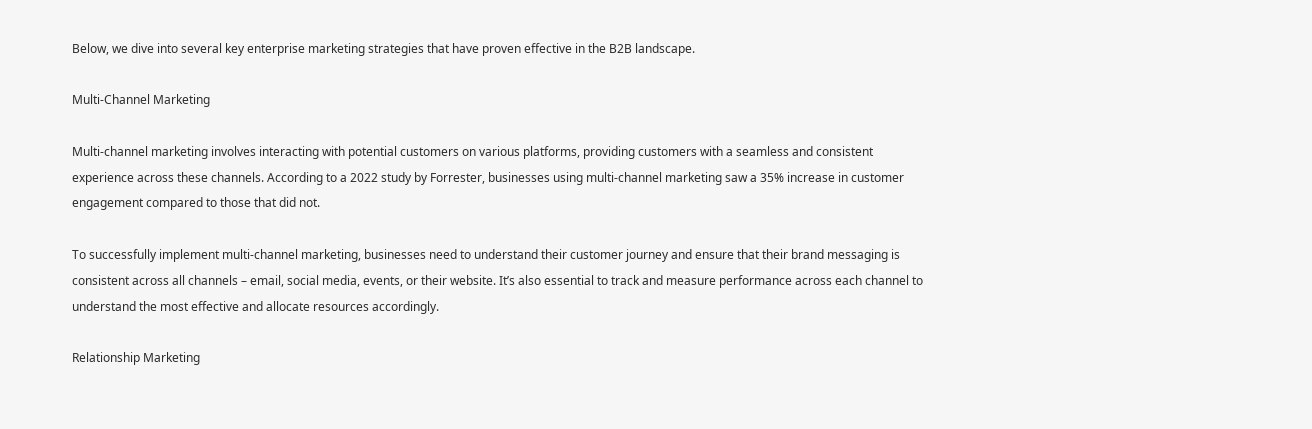Below, we dive into several key enterprise marketing strategies that have proven effective in the B2B landscape.

Multi-Channel Marketing

Multi-channel marketing involves interacting with potential customers on various platforms, providing customers with a seamless and consistent experience across these channels. According to a 2022 study by Forrester, businesses using multi-channel marketing saw a 35% increase in customer engagement compared to those that did not.

To successfully implement multi-channel marketing, businesses need to understand their customer journey and ensure that their brand messaging is consistent across all channels – email, social media, events, or their website. It’s also essential to track and measure performance across each channel to understand the most effective and allocate resources accordingly.

Relationship Marketing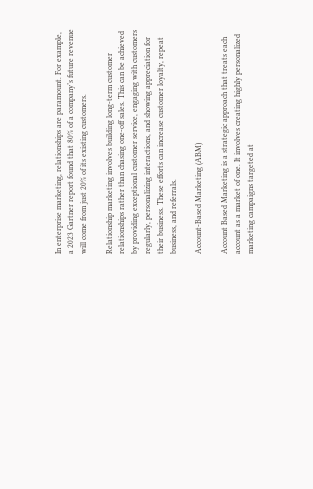In enterprise marketing, relationships are paramount. For example, a 2023 Gartner report found that 80% of a company’s future revenue will come from just 20% of its existing customers.

Relationship marketing involves building long-term customer relationships rather than chasing one-off sales. This can be achieved by providing exceptional customer service, engaging with customers regularly, personalizing interactions, and showing appreciation for their business. These efforts can increase customer loyalty, repeat business, and referrals.

Account-Based Marketing (ABM)

Account Based Marketing is a strategic approach that treats each account as a market of one. It involves creating highly personalized marketing campaigns targeted at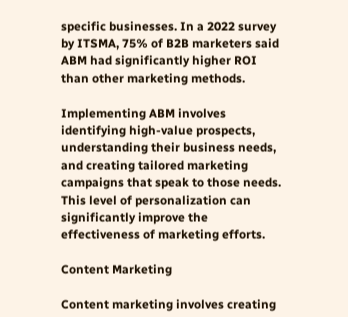specific businesses. In a 2022 survey by ITSMA, 75% of B2B marketers said ABM had significantly higher ROI than other marketing methods.

Implementing ABM involves identifying high-value prospects, understanding their business needs, and creating tailored marketing campaigns that speak to those needs. This level of personalization can significantly improve the effectiveness of marketing efforts.

Content Marketing

Content marketing involves creating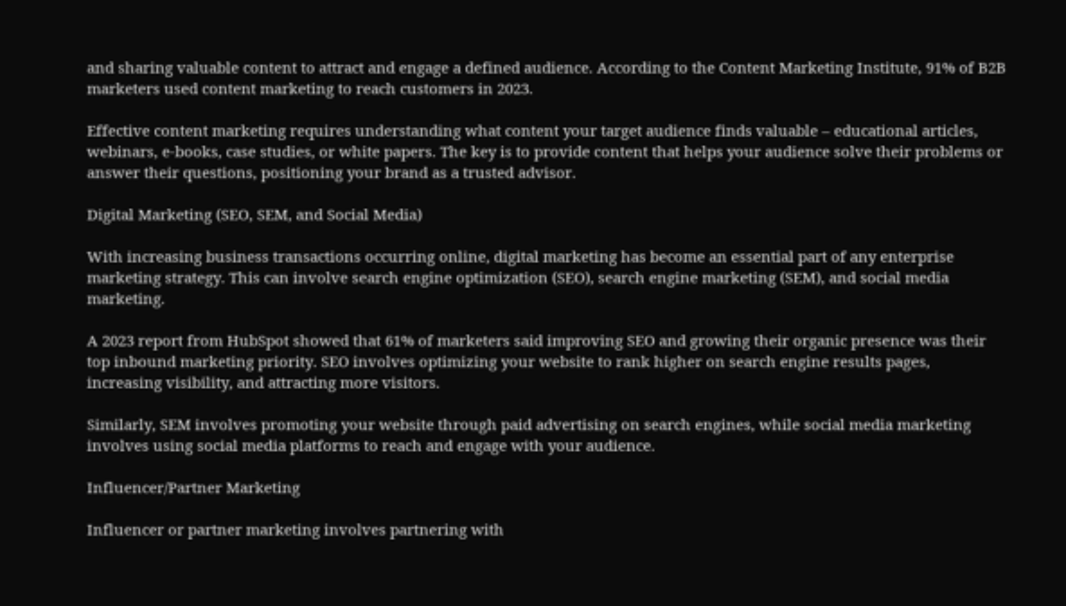and sharing valuable content to attract and engage a defined audience. According to the Content Marketing Institute, 91% of B2B marketers used content marketing to reach customers in 2023.

Effective content marketing requires understanding what content your target audience finds valuable – educational articles, webinars, e-books, case studies, or white papers. The key is to provide content that helps your audience solve their problems or answer their questions, positioning your brand as a trusted advisor.

Digital Marketing (SEO, SEM, and Social Media)

With increasing business transactions occurring online, digital marketing has become an essential part of any enterprise marketing strategy. This can involve search engine optimization (SEO), search engine marketing (SEM), and social media marketing.

A 2023 report from HubSpot showed that 61% of marketers said improving SEO and growing their organic presence was their top inbound marketing priority. SEO involves optimizing your website to rank higher on search engine results pages, increasing visibility, and attracting more visitors.

Similarly, SEM involves promoting your website through paid advertising on search engines, while social media marketing involves using social media platforms to reach and engage with your audience.

Influencer/Partner Marketing

Influencer or partner marketing involves partnering with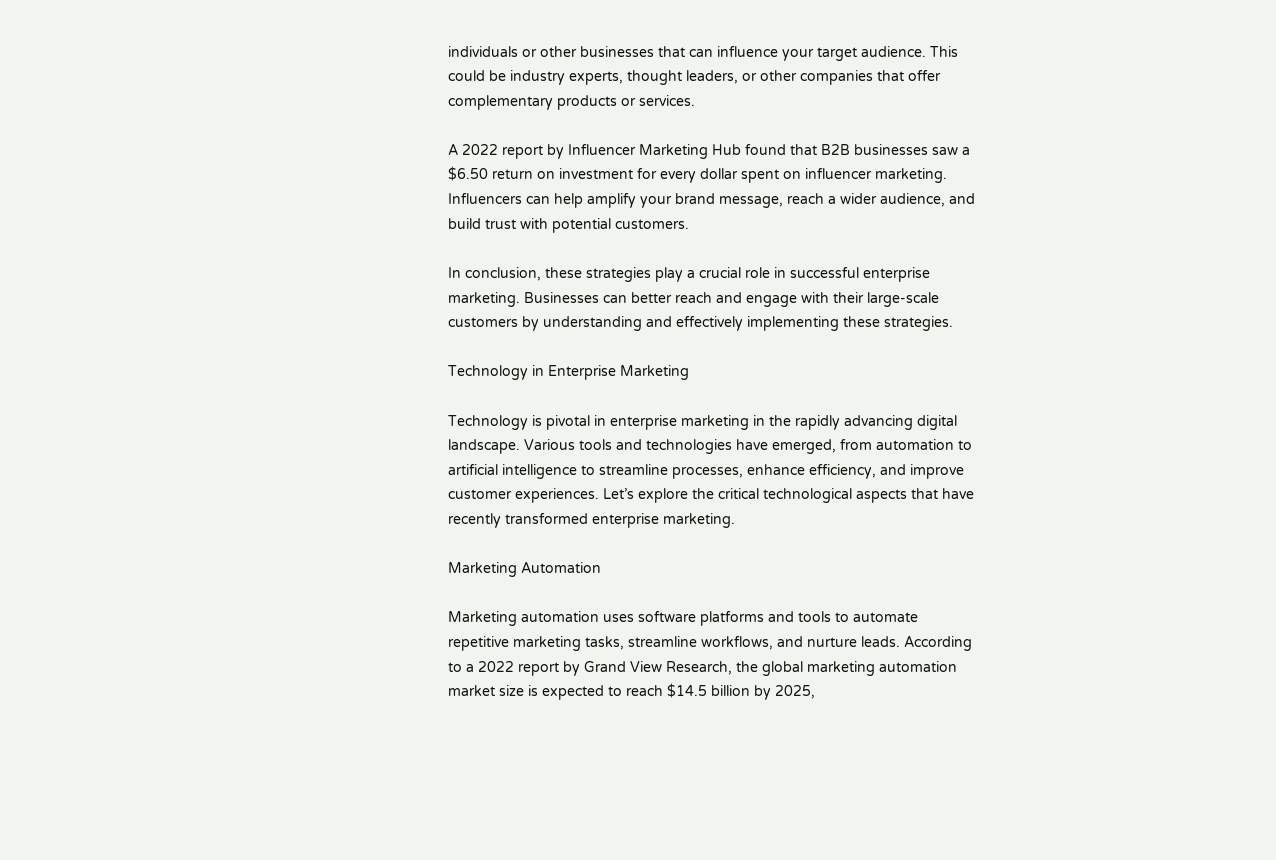individuals or other businesses that can influence your target audience. This could be industry experts, thought leaders, or other companies that offer complementary products or services.

A 2022 report by Influencer Marketing Hub found that B2B businesses saw a $6.50 return on investment for every dollar spent on influencer marketing. Influencers can help amplify your brand message, reach a wider audience, and build trust with potential customers.

In conclusion, these strategies play a crucial role in successful enterprise marketing. Businesses can better reach and engage with their large-scale customers by understanding and effectively implementing these strategies.

Technology in Enterprise Marketing

Technology is pivotal in enterprise marketing in the rapidly advancing digital landscape. Various tools and technologies have emerged, from automation to artificial intelligence to streamline processes, enhance efficiency, and improve customer experiences. Let’s explore the critical technological aspects that have recently transformed enterprise marketing.

Marketing Automation

Marketing automation uses software platforms and tools to automate repetitive marketing tasks, streamline workflows, and nurture leads. According to a 2022 report by Grand View Research, the global marketing automation market size is expected to reach $14.5 billion by 2025,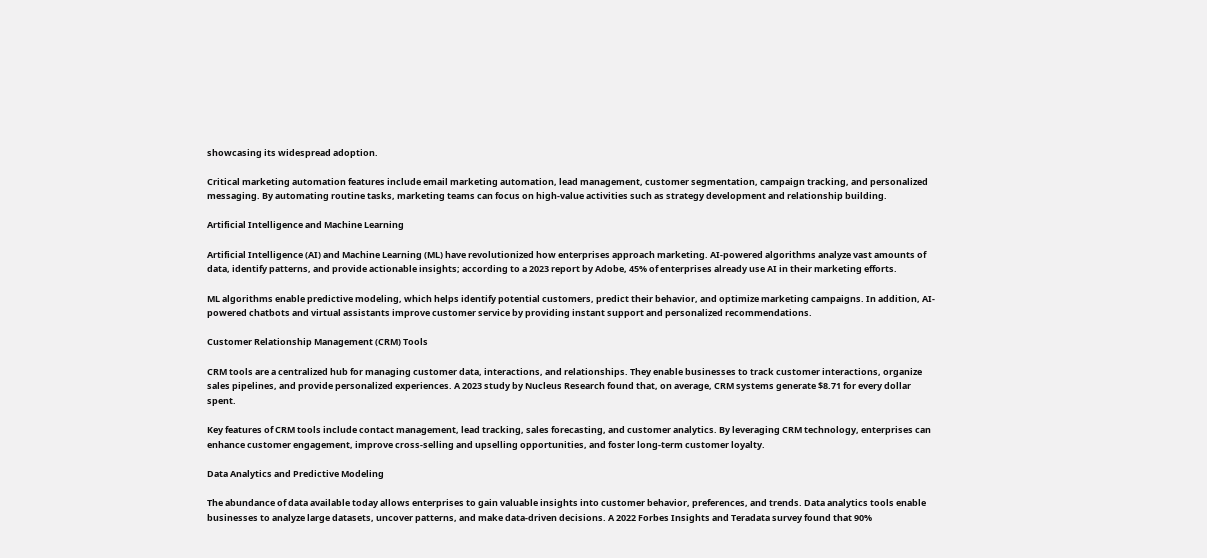showcasing its widespread adoption.

Critical marketing automation features include email marketing automation, lead management, customer segmentation, campaign tracking, and personalized messaging. By automating routine tasks, marketing teams can focus on high-value activities such as strategy development and relationship building.

Artificial Intelligence and Machine Learning

Artificial Intelligence (AI) and Machine Learning (ML) have revolutionized how enterprises approach marketing. AI-powered algorithms analyze vast amounts of data, identify patterns, and provide actionable insights; according to a 2023 report by Adobe, 45% of enterprises already use AI in their marketing efforts.

ML algorithms enable predictive modeling, which helps identify potential customers, predict their behavior, and optimize marketing campaigns. In addition, AI-powered chatbots and virtual assistants improve customer service by providing instant support and personalized recommendations.

Customer Relationship Management (CRM) Tools

CRM tools are a centralized hub for managing customer data, interactions, and relationships. They enable businesses to track customer interactions, organize sales pipelines, and provide personalized experiences. A 2023 study by Nucleus Research found that, on average, CRM systems generate $8.71 for every dollar spent.

Key features of CRM tools include contact management, lead tracking, sales forecasting, and customer analytics. By leveraging CRM technology, enterprises can enhance customer engagement, improve cross-selling and upselling opportunities, and foster long-term customer loyalty.

Data Analytics and Predictive Modeling

The abundance of data available today allows enterprises to gain valuable insights into customer behavior, preferences, and trends. Data analytics tools enable businesses to analyze large datasets, uncover patterns, and make data-driven decisions. A 2022 Forbes Insights and Teradata survey found that 90%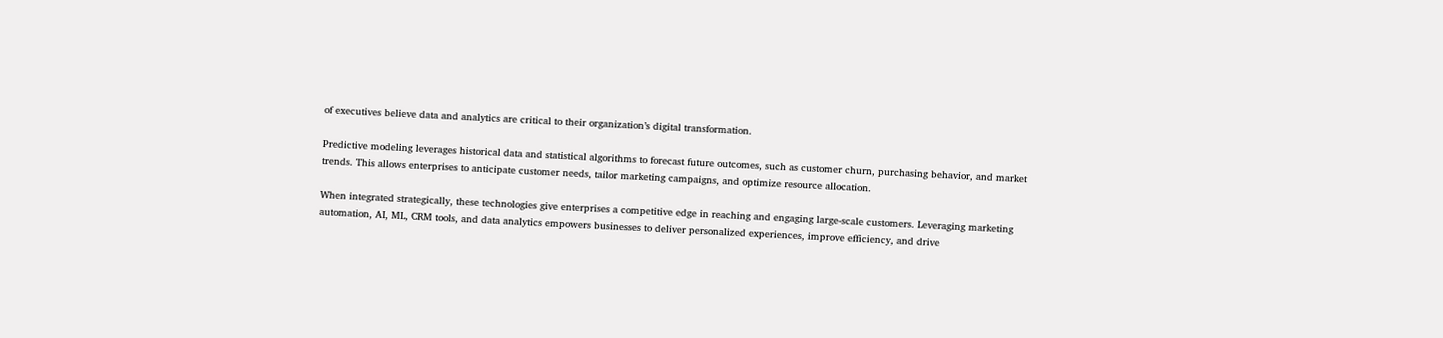of executives believe data and analytics are critical to their organization’s digital transformation.

Predictive modeling leverages historical data and statistical algorithms to forecast future outcomes, such as customer churn, purchasing behavior, and market trends. This allows enterprises to anticipate customer needs, tailor marketing campaigns, and optimize resource allocation.

When integrated strategically, these technologies give enterprises a competitive edge in reaching and engaging large-scale customers. Leveraging marketing automation, AI, ML, CRM tools, and data analytics empowers businesses to deliver personalized experiences, improve efficiency, and drive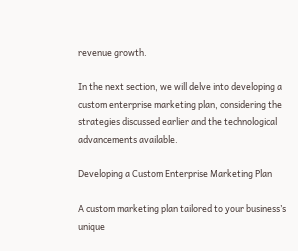revenue growth.

In the next section, we will delve into developing a custom enterprise marketing plan, considering the strategies discussed earlier and the technological advancements available.

Developing a Custom Enterprise Marketing Plan

A custom marketing plan tailored to your business’s unique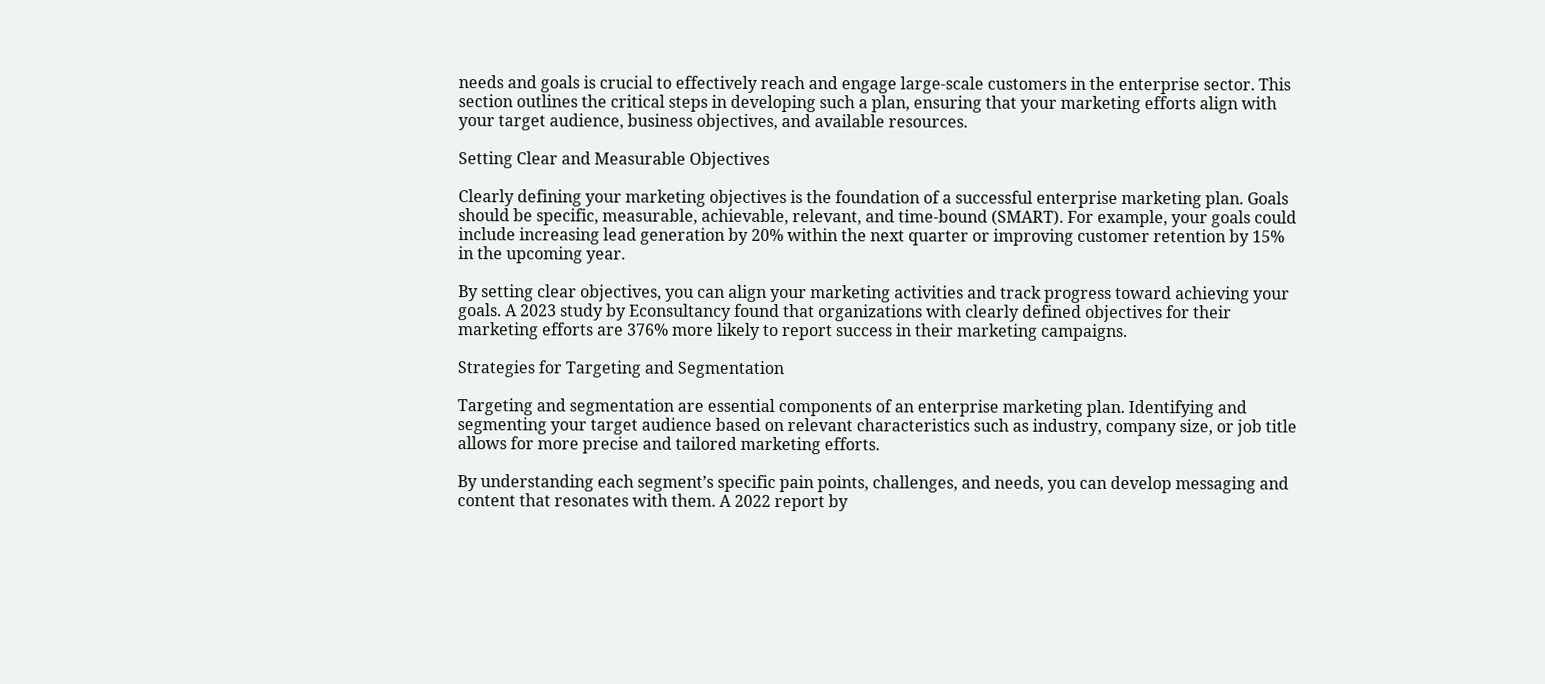needs and goals is crucial to effectively reach and engage large-scale customers in the enterprise sector. This section outlines the critical steps in developing such a plan, ensuring that your marketing efforts align with your target audience, business objectives, and available resources.

Setting Clear and Measurable Objectives

Clearly defining your marketing objectives is the foundation of a successful enterprise marketing plan. Goals should be specific, measurable, achievable, relevant, and time-bound (SMART). For example, your goals could include increasing lead generation by 20% within the next quarter or improving customer retention by 15% in the upcoming year.

By setting clear objectives, you can align your marketing activities and track progress toward achieving your goals. A 2023 study by Econsultancy found that organizations with clearly defined objectives for their marketing efforts are 376% more likely to report success in their marketing campaigns.

Strategies for Targeting and Segmentation

Targeting and segmentation are essential components of an enterprise marketing plan. Identifying and segmenting your target audience based on relevant characteristics such as industry, company size, or job title allows for more precise and tailored marketing efforts.

By understanding each segment’s specific pain points, challenges, and needs, you can develop messaging and content that resonates with them. A 2022 report by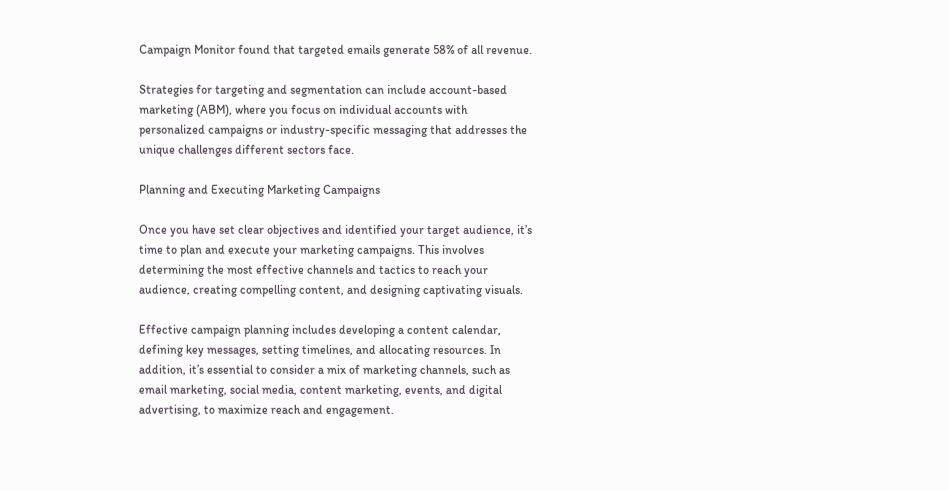Campaign Monitor found that targeted emails generate 58% of all revenue.

Strategies for targeting and segmentation can include account-based marketing (ABM), where you focus on individual accounts with personalized campaigns or industry-specific messaging that addresses the unique challenges different sectors face.

Planning and Executing Marketing Campaigns

Once you have set clear objectives and identified your target audience, it’s time to plan and execute your marketing campaigns. This involves determining the most effective channels and tactics to reach your audience, creating compelling content, and designing captivating visuals.

Effective campaign planning includes developing a content calendar, defining key messages, setting timelines, and allocating resources. In addition, it’s essential to consider a mix of marketing channels, such as email marketing, social media, content marketing, events, and digital advertising, to maximize reach and engagement.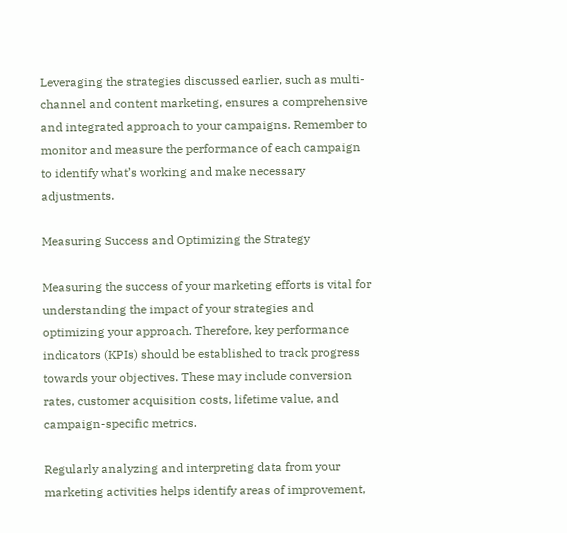Leveraging the strategies discussed earlier, such as multi-channel and content marketing, ensures a comprehensive and integrated approach to your campaigns. Remember to monitor and measure the performance of each campaign to identify what’s working and make necessary adjustments.

Measuring Success and Optimizing the Strategy

Measuring the success of your marketing efforts is vital for understanding the impact of your strategies and optimizing your approach. Therefore, key performance indicators (KPIs) should be established to track progress towards your objectives. These may include conversion rates, customer acquisition costs, lifetime value, and campaign-specific metrics.

Regularly analyzing and interpreting data from your marketing activities helps identify areas of improvement,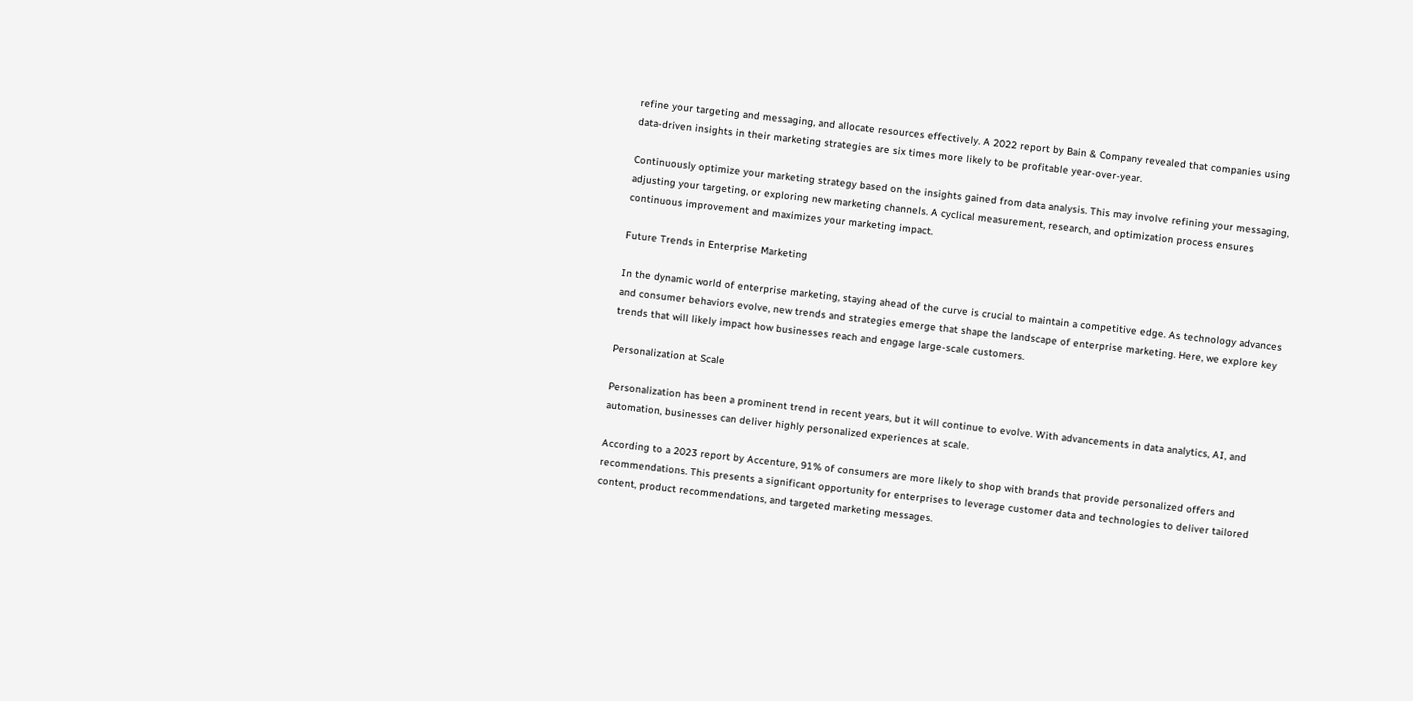refine your targeting and messaging, and allocate resources effectively. A 2022 report by Bain & Company revealed that companies using data-driven insights in their marketing strategies are six times more likely to be profitable year-over-year.

Continuously optimize your marketing strategy based on the insights gained from data analysis. This may involve refining your messaging, adjusting your targeting, or exploring new marketing channels. A cyclical measurement, research, and optimization process ensures continuous improvement and maximizes your marketing impact.

Future Trends in Enterprise Marketing

In the dynamic world of enterprise marketing, staying ahead of the curve is crucial to maintain a competitive edge. As technology advances and consumer behaviors evolve, new trends and strategies emerge that shape the landscape of enterprise marketing. Here, we explore key trends that will likely impact how businesses reach and engage large-scale customers.

Personalization at Scale

Personalization has been a prominent trend in recent years, but it will continue to evolve. With advancements in data analytics, AI, and automation, businesses can deliver highly personalized experiences at scale.

According to a 2023 report by Accenture, 91% of consumers are more likely to shop with brands that provide personalized offers and recommendations. This presents a significant opportunity for enterprises to leverage customer data and technologies to deliver tailored content, product recommendations, and targeted marketing messages.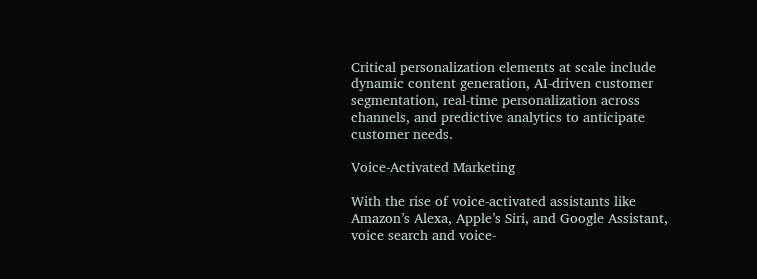Critical personalization elements at scale include dynamic content generation, AI-driven customer segmentation, real-time personalization across channels, and predictive analytics to anticipate customer needs.

Voice-Activated Marketing

With the rise of voice-activated assistants like Amazon’s Alexa, Apple’s Siri, and Google Assistant, voice search and voice-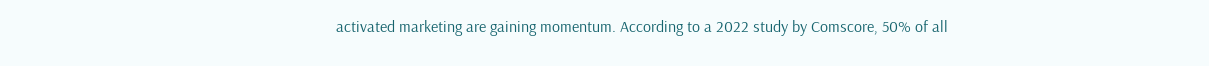activated marketing are gaining momentum. According to a 2022 study by Comscore, 50% of all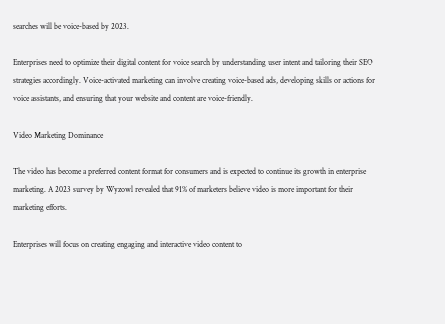searches will be voice-based by 2023.

Enterprises need to optimize their digital content for voice search by understanding user intent and tailoring their SEO strategies accordingly. Voice-activated marketing can involve creating voice-based ads, developing skills or actions for voice assistants, and ensuring that your website and content are voice-friendly.

Video Marketing Dominance

The video has become a preferred content format for consumers and is expected to continue its growth in enterprise marketing. A 2023 survey by Wyzowl revealed that 91% of marketers believe video is more important for their marketing efforts.

Enterprises will focus on creating engaging and interactive video content to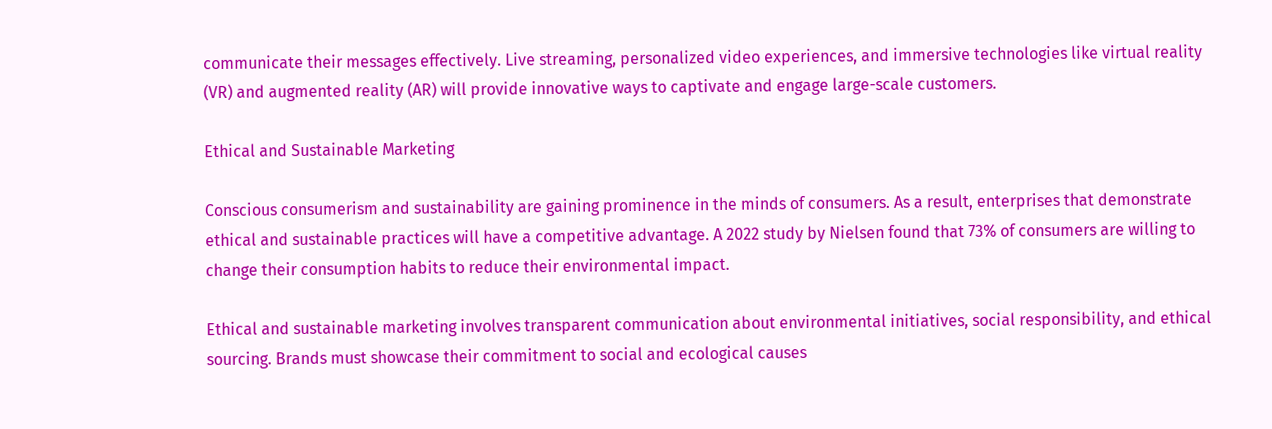communicate their messages effectively. Live streaming, personalized video experiences, and immersive technologies like virtual reality (VR) and augmented reality (AR) will provide innovative ways to captivate and engage large-scale customers.

Ethical and Sustainable Marketing

Conscious consumerism and sustainability are gaining prominence in the minds of consumers. As a result, enterprises that demonstrate ethical and sustainable practices will have a competitive advantage. A 2022 study by Nielsen found that 73% of consumers are willing to change their consumption habits to reduce their environmental impact.

Ethical and sustainable marketing involves transparent communication about environmental initiatives, social responsibility, and ethical sourcing. Brands must showcase their commitment to social and ecological causes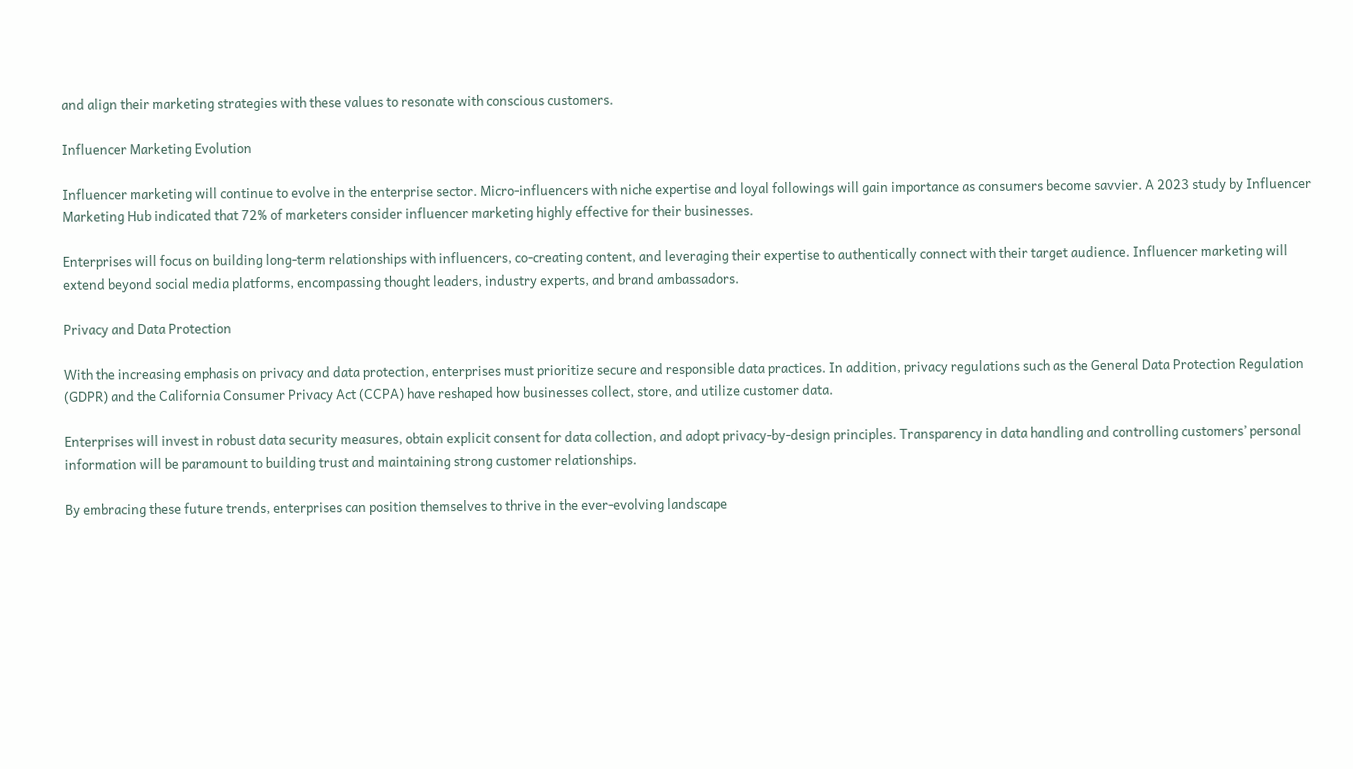and align their marketing strategies with these values to resonate with conscious customers.

Influencer Marketing Evolution

Influencer marketing will continue to evolve in the enterprise sector. Micro-influencers with niche expertise and loyal followings will gain importance as consumers become savvier. A 2023 study by Influencer Marketing Hub indicated that 72% of marketers consider influencer marketing highly effective for their businesses.

Enterprises will focus on building long-term relationships with influencers, co-creating content, and leveraging their expertise to authentically connect with their target audience. Influencer marketing will extend beyond social media platforms, encompassing thought leaders, industry experts, and brand ambassadors.

Privacy and Data Protection

With the increasing emphasis on privacy and data protection, enterprises must prioritize secure and responsible data practices. In addition, privacy regulations such as the General Data Protection Regulation (GDPR) and the California Consumer Privacy Act (CCPA) have reshaped how businesses collect, store, and utilize customer data.

Enterprises will invest in robust data security measures, obtain explicit consent for data collection, and adopt privacy-by-design principles. Transparency in data handling and controlling customers’ personal information will be paramount to building trust and maintaining strong customer relationships.

By embracing these future trends, enterprises can position themselves to thrive in the ever-evolving landscape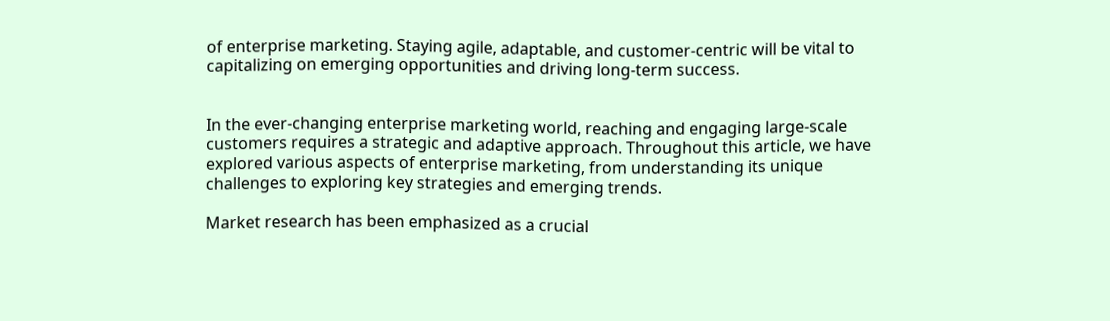of enterprise marketing. Staying agile, adaptable, and customer-centric will be vital to capitalizing on emerging opportunities and driving long-term success.


In the ever-changing enterprise marketing world, reaching and engaging large-scale customers requires a strategic and adaptive approach. Throughout this article, we have explored various aspects of enterprise marketing, from understanding its unique challenges to exploring key strategies and emerging trends.

Market research has been emphasized as a crucial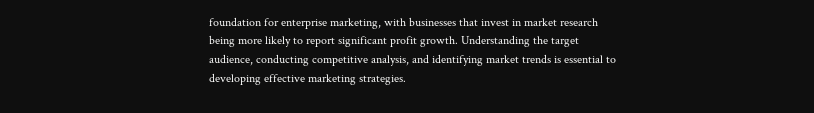foundation for enterprise marketing, with businesses that invest in market research being more likely to report significant profit growth. Understanding the target audience, conducting competitive analysis, and identifying market trends is essential to developing effective marketing strategies.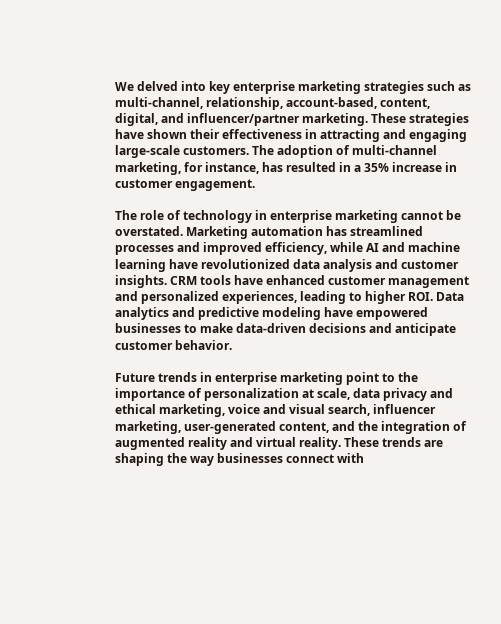We delved into key enterprise marketing strategies such as multi-channel, relationship, account-based, content, digital, and influencer/partner marketing. These strategies have shown their effectiveness in attracting and engaging large-scale customers. The adoption of multi-channel marketing, for instance, has resulted in a 35% increase in customer engagement.

The role of technology in enterprise marketing cannot be overstated. Marketing automation has streamlined processes and improved efficiency, while AI and machine learning have revolutionized data analysis and customer insights. CRM tools have enhanced customer management and personalized experiences, leading to higher ROI. Data analytics and predictive modeling have empowered businesses to make data-driven decisions and anticipate customer behavior.

Future trends in enterprise marketing point to the importance of personalization at scale, data privacy and ethical marketing, voice and visual search, influencer marketing, user-generated content, and the integration of augmented reality and virtual reality. These trends are shaping the way businesses connect with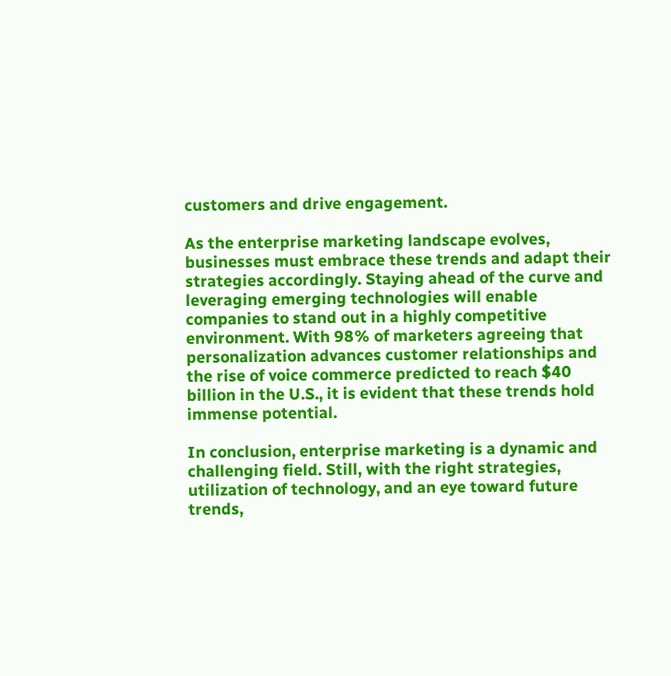customers and drive engagement.

As the enterprise marketing landscape evolves, businesses must embrace these trends and adapt their strategies accordingly. Staying ahead of the curve and leveraging emerging technologies will enable companies to stand out in a highly competitive environment. With 98% of marketers agreeing that personalization advances customer relationships and the rise of voice commerce predicted to reach $40 billion in the U.S., it is evident that these trends hold immense potential.

In conclusion, enterprise marketing is a dynamic and challenging field. Still, with the right strategies, utilization of technology, and an eye toward future trends,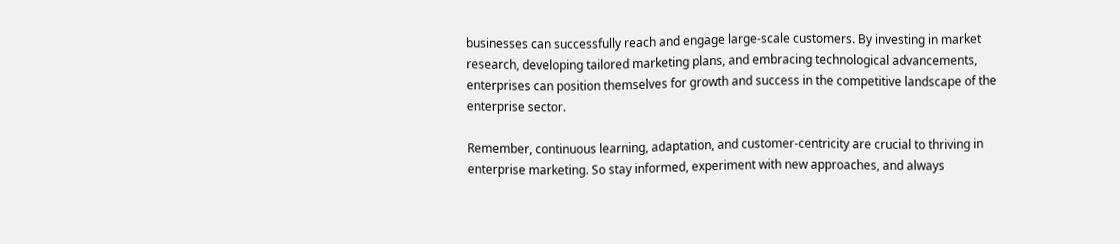businesses can successfully reach and engage large-scale customers. By investing in market research, developing tailored marketing plans, and embracing technological advancements, enterprises can position themselves for growth and success in the competitive landscape of the enterprise sector.

Remember, continuous learning, adaptation, and customer-centricity are crucial to thriving in enterprise marketing. So stay informed, experiment with new approaches, and always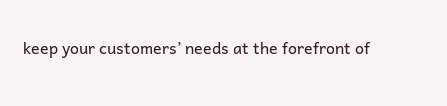keep your customers’ needs at the forefront of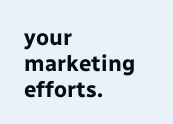your marketing efforts.